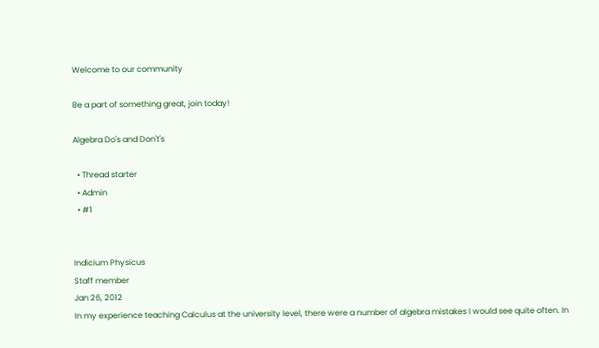Welcome to our community

Be a part of something great, join today!

Algebra Do's and Don't's

  • Thread starter
  • Admin
  • #1


Indicium Physicus
Staff member
Jan 26, 2012
In my experience teaching Calculus at the university level, there were a number of algebra mistakes I would see quite often. In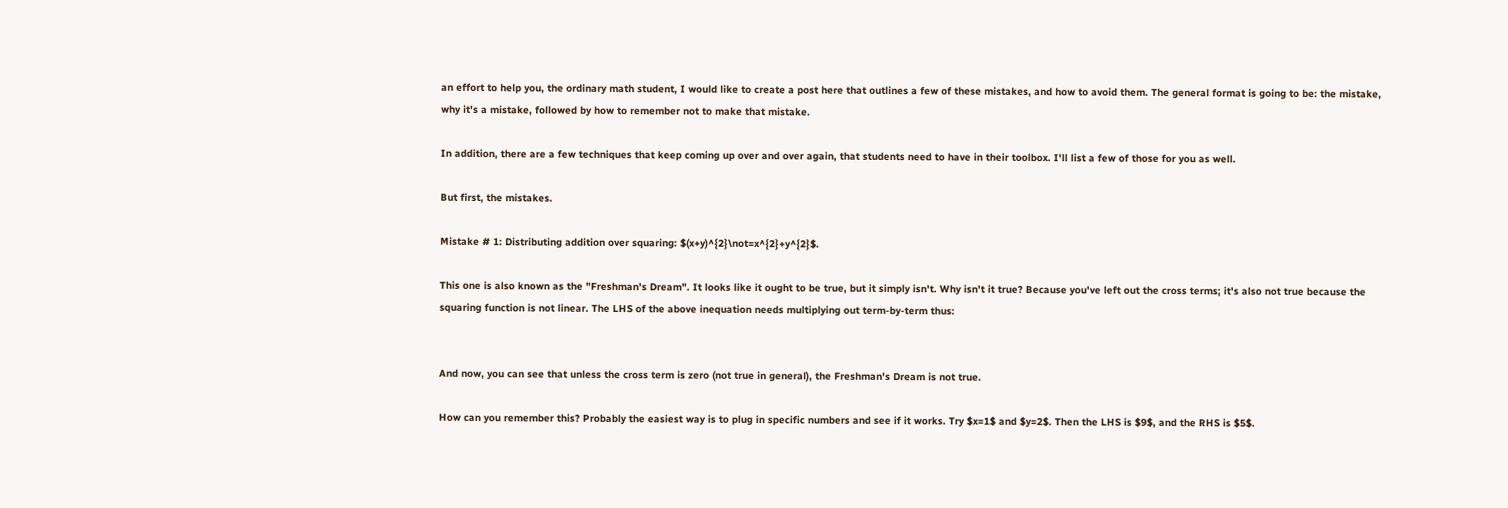an effort to help you, the ordinary math student, I would like to create a post here that outlines a few of these mistakes, and how to avoid them. The general format is going to be: the mistake, why it's a mistake, followed by how to remember not to make that mistake.

In addition, there are a few techniques that keep coming up over and over again, that students need to have in their toolbox. I'll list a few of those for you as well.

But first, the mistakes.

Mistake # 1: Distributing addition over squaring: $(x+y)^{2}\not=x^{2}+y^{2}$.

This one is also known as the "Freshman's Dream". It looks like it ought to be true, but it simply isn't. Why isn't it true? Because you've left out the cross terms; it's also not true because the squaring function is not linear. The LHS of the above inequation needs multiplying out term-by-term thus:


And now, you can see that unless the cross term is zero (not true in general), the Freshman's Dream is not true.

How can you remember this? Probably the easiest way is to plug in specific numbers and see if it works. Try $x=1$ and $y=2$. Then the LHS is $9$, and the RHS is $5$.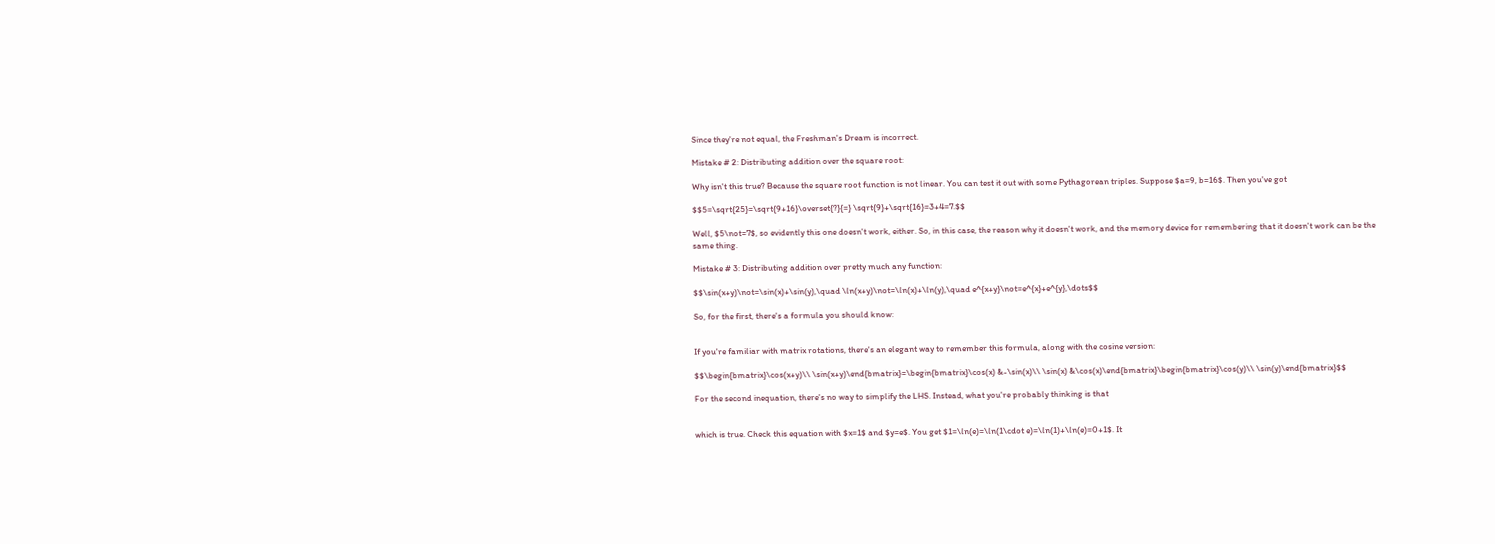Since they're not equal, the Freshman's Dream is incorrect.

Mistake # 2: Distributing addition over the square root:

Why isn't this true? Because the square root function is not linear. You can test it out with some Pythagorean triples. Suppose $a=9, b=16$. Then you've got

$$5=\sqrt{25}=\sqrt{9+16}\overset{?}{=} \sqrt{9}+\sqrt{16}=3+4=7.$$

Well, $5\not=7$, so evidently this one doesn't work, either. So, in this case, the reason why it doesn't work, and the memory device for remembering that it doesn't work can be the same thing.

Mistake # 3: Distributing addition over pretty much any function:

$$\sin(x+y)\not=\sin(x)+\sin(y),\quad \ln(x+y)\not=\ln(x)+\ln(y),\quad e^{x+y}\not=e^{x}+e^{y},\dots$$

So, for the first, there's a formula you should know:


If you're familiar with matrix rotations, there's an elegant way to remember this formula, along with the cosine version:

$$\begin{bmatrix}\cos(x+y)\\ \sin(x+y)\end{bmatrix}=\begin{bmatrix}\cos(x) &-\sin(x)\\ \sin(x) &\cos(x)\end{bmatrix}\begin{bmatrix}\cos(y)\\ \sin(y)\end{bmatrix}$$

For the second inequation, there's no way to simplify the LHS. Instead, what you're probably thinking is that


which is true. Check this equation with $x=1$ and $y=e$. You get $1=\ln(e)=\ln(1\cdot e)=\ln(1)+\ln(e)=0+1$. It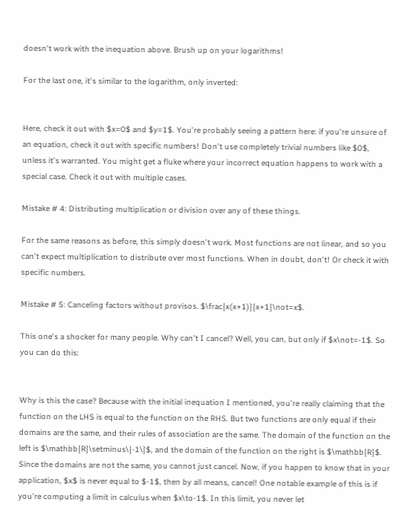doesn't work with the inequation above. Brush up on your logarithms!

For the last one, it's similar to the logarithm, only inverted:


Here, check it out with $x=0$ and $y=1$. You're probably seeing a pattern here: if you're unsure of an equation, check it out with specific numbers! Don't use completely trivial numbers like $0$, unless it's warranted. You might get a fluke where your incorrect equation happens to work with a special case. Check it out with multiple cases.

Mistake # 4: Distributing multiplication or division over any of these things.

For the same reasons as before, this simply doesn't work. Most functions are not linear, and so you can't expect multiplication to distribute over most functions. When in doubt, don't! Or check it with specific numbers.

Mistake # 5: Canceling factors without provisos. $\frac{x(x+1)}{x+1}\not=x$.

This one's a shocker for many people. Why can't I cancel? Well, you can, but only if $x\not=-1$. So you can do this:


Why is this the case? Because with the initial inequation I mentioned, you're really claiming that the function on the LHS is equal to the function on the RHS. But two functions are only equal if their domains are the same, and their rules of association are the same. The domain of the function on the left is $\mathbb{R}\setminus\{-1\}$, and the domain of the function on the right is $\mathbb{R}$. Since the domains are not the same, you cannot just cancel. Now, if you happen to know that in your application, $x$ is never equal to $-1$, then by all means, cancel! One notable example of this is if you're computing a limit in calculus when $x\to-1$. In this limit, you never let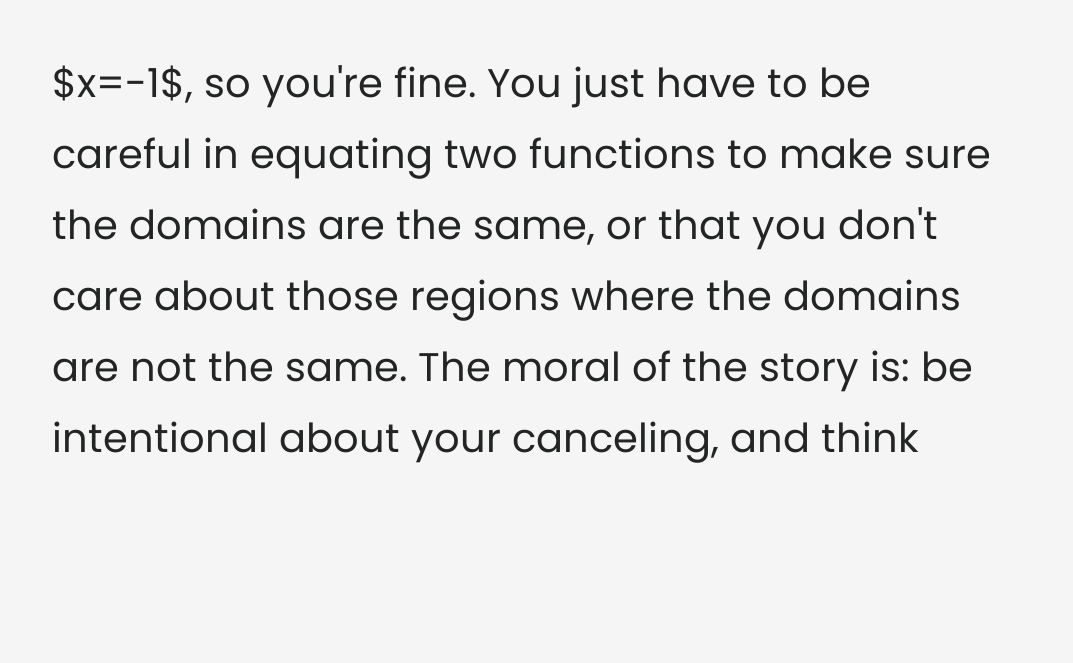$x=-1$, so you're fine. You just have to be careful in equating two functions to make sure the domains are the same, or that you don't care about those regions where the domains are not the same. The moral of the story is: be intentional about your canceling, and think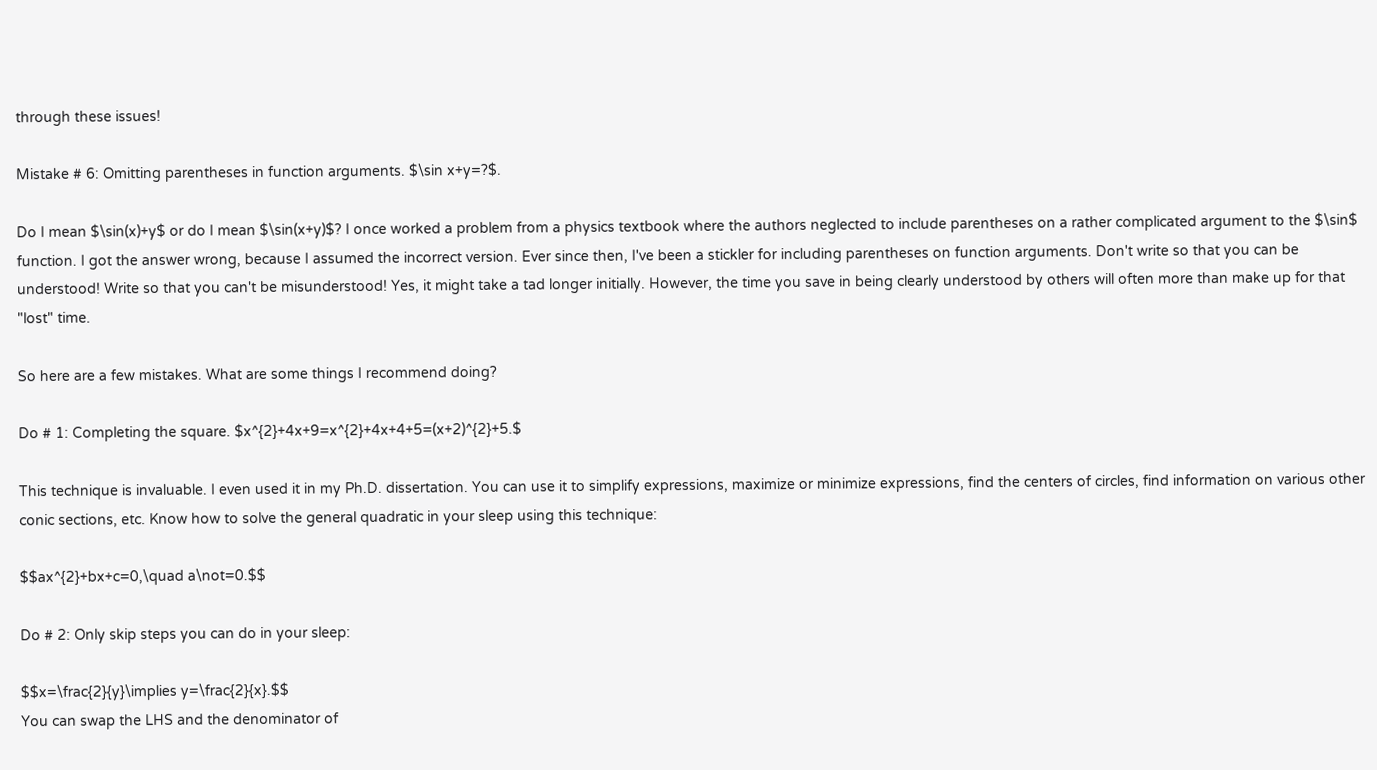through these issues!

Mistake # 6: Omitting parentheses in function arguments. $\sin x+y=?$.

Do I mean $\sin(x)+y$ or do I mean $\sin(x+y)$? I once worked a problem from a physics textbook where the authors neglected to include parentheses on a rather complicated argument to the $\sin$ function. I got the answer wrong, because I assumed the incorrect version. Ever since then, I've been a stickler for including parentheses on function arguments. Don't write so that you can be understood! Write so that you can't be misunderstood! Yes, it might take a tad longer initially. However, the time you save in being clearly understood by others will often more than make up for that "lost" time.

So here are a few mistakes. What are some things I recommend doing?

Do # 1: Completing the square. $x^{2}+4x+9=x^{2}+4x+4+5=(x+2)^{2}+5.$

This technique is invaluable. I even used it in my Ph.D. dissertation. You can use it to simplify expressions, maximize or minimize expressions, find the centers of circles, find information on various other conic sections, etc. Know how to solve the general quadratic in your sleep using this technique:

$$ax^{2}+bx+c=0,\quad a\not=0.$$

Do # 2: Only skip steps you can do in your sleep:

$$x=\frac{2}{y}\implies y=\frac{2}{x}.$$
You can swap the LHS and the denominator of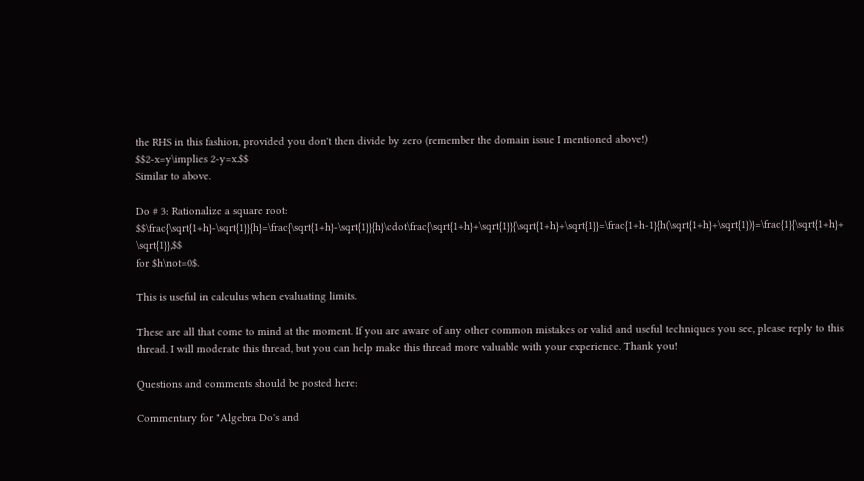the RHS in this fashion, provided you don't then divide by zero (remember the domain issue I mentioned above!)
$$2-x=y\implies 2-y=x.$$
Similar to above.

Do # 3: Rationalize a square root:
$$\frac{\sqrt{1+h}-\sqrt{1}}{h}=\frac{\sqrt{1+h}-\sqrt{1}}{h}\cdot\frac{\sqrt{1+h}+\sqrt{1}}{\sqrt{1+h}+\sqrt{1}}=\frac{1+h-1}{h(\sqrt{1+h}+\sqrt{1})}=\frac{1}{\sqrt{1+h}+ \sqrt{1}},$$
for $h\not=0$.

This is useful in calculus when evaluating limits.

These are all that come to mind at the moment. If you are aware of any other common mistakes or valid and useful techniques you see, please reply to this thread. I will moderate this thread, but you can help make this thread more valuable with your experience. Thank you!

Questions and comments should be posted here:

Commentary for "Algebra Do's and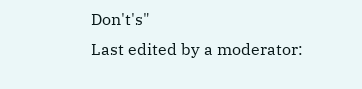Don't's"
Last edited by a moderator: